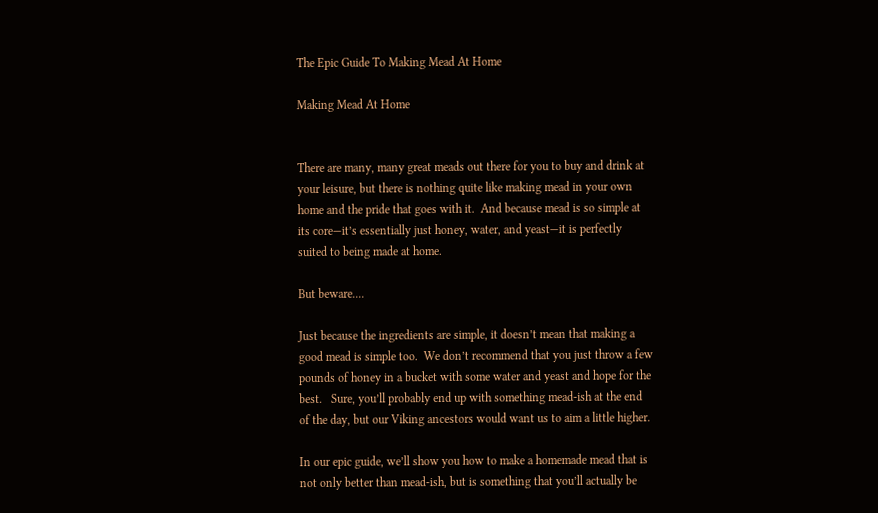The Epic Guide To Making Mead At Home

Making Mead At Home


There are many, many great meads out there for you to buy and drink at your leisure, but there is nothing quite like making mead in your own home and the pride that goes with it.  And because mead is so simple at its core—it’s essentially just honey, water, and yeast—it is perfectly suited to being made at home.

But beware....

Just because the ingredients are simple, it doesn’t mean that making a good mead is simple too.  We don’t recommend that you just throw a few pounds of honey in a bucket with some water and yeast and hope for the best.   Sure, you’ll probably end up with something mead-ish at the end of the day, but our Viking ancestors would want us to aim a little higher.

In our epic guide, we’ll show you how to make a homemade mead that is not only better than mead-ish, but is something that you’ll actually be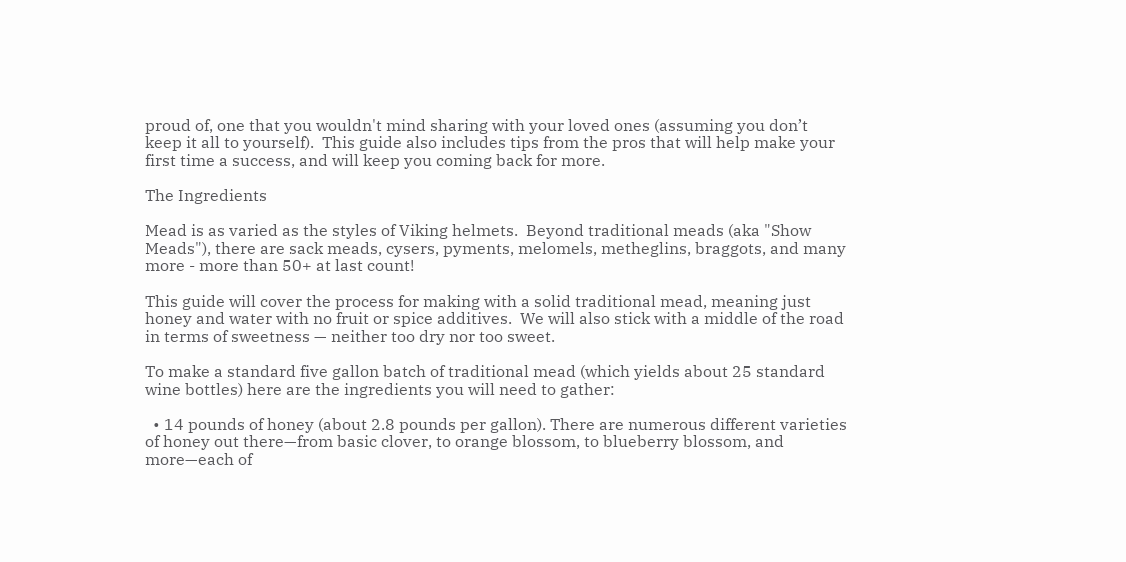proud of, one that you wouldn't mind sharing with your loved ones (assuming you don’t keep it all to yourself).  This guide also includes tips from the pros that will help make your first time a success, and will keep you coming back for more.

The Ingredients

Mead is as varied as the styles of Viking helmets.  Beyond traditional meads (aka "Show Meads"), there are sack meads, cysers, pyments, melomels, metheglins, braggots, and many more - more than 50+ at last count!

This guide will cover the process for making with a solid traditional mead, meaning just honey and water with no fruit or spice additives.  We will also stick with a middle of the road in terms of sweetness — neither too dry nor too sweet.

To make a standard five gallon batch of traditional mead (which yields about 25 standard wine bottles) here are the ingredients you will need to gather:

  • 14 pounds of honey (about 2.8 pounds per gallon). There are numerous different varieties of honey out there—from basic clover, to orange blossom, to blueberry blossom, and more—each of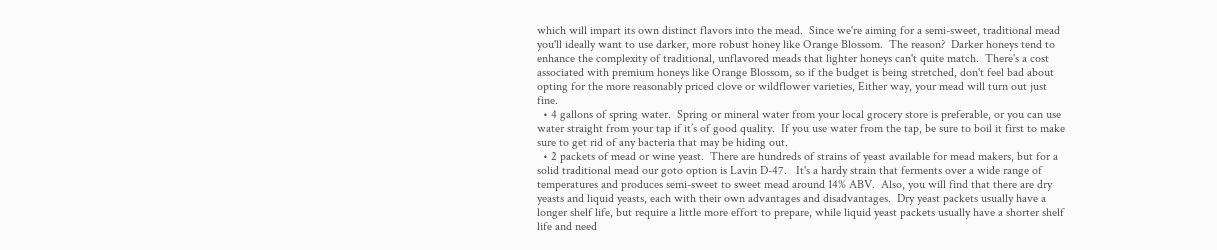which will impart its own distinct flavors into the mead.  Since we're aiming for a semi-sweet, traditional mead you'll ideally want to use darker, more robust honey like Orange Blossom.  The reason?  Darker honeys tend to enhance the complexity of traditional, unflavored meads that lighter honeys can't quite match.  There's a cost associated with premium honeys like Orange Blossom, so if the budget is being stretched, don't feel bad about opting for the more reasonably priced clove or wildflower varieties, Either way, your mead will turn out just fine.
  • 4 gallons of spring water.  Spring or mineral water from your local grocery store is preferable, or you can use water straight from your tap if it’s of good quality.  If you use water from the tap, be sure to boil it first to make sure to get rid of any bacteria that may be hiding out.
  • 2 packets of mead or wine yeast.  There are hundreds of strains of yeast available for mead makers, but for a solid traditional mead our goto option is Lavin D-47.   It's a hardy strain that ferments over a wide range of temperatures and produces semi-sweet to sweet mead around 14% ABV.  Also, you will find that there are dry yeasts and liquid yeasts, each with their own advantages and disadvantages.  Dry yeast packets usually have a longer shelf life, but require a little more effort to prepare, while liquid yeast packets usually have a shorter shelf life and need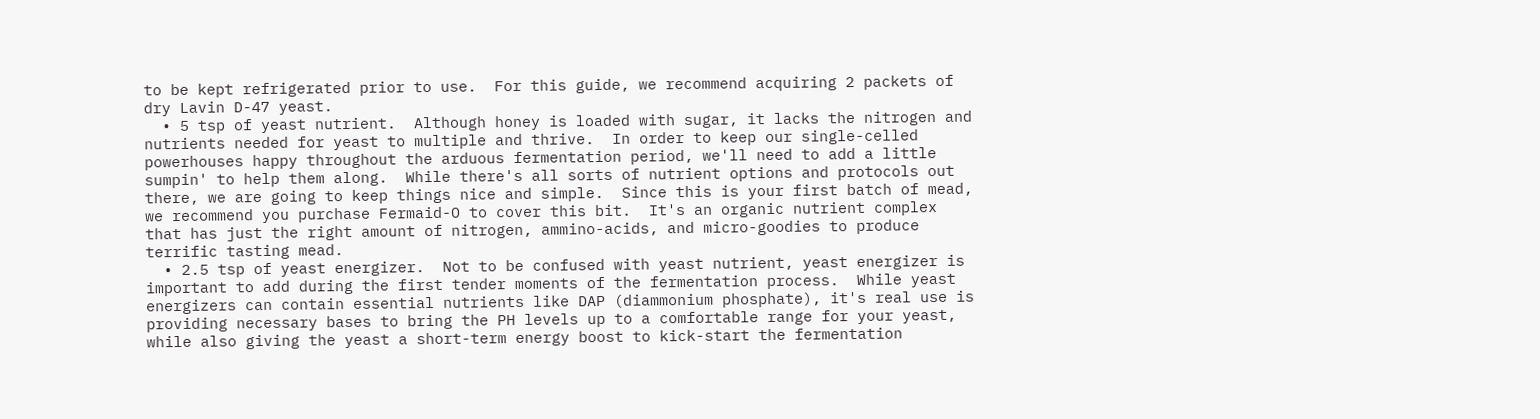to be kept refrigerated prior to use.  For this guide, we recommend acquiring 2 packets of dry Lavin D-47 yeast.
  • 5 tsp of yeast nutrient.  Although honey is loaded with sugar, it lacks the nitrogen and nutrients needed for yeast to multiple and thrive.  In order to keep our single-celled powerhouses happy throughout the arduous fermentation period, we'll need to add a little sumpin' to help them along.  While there's all sorts of nutrient options and protocols out there, we are going to keep things nice and simple.  Since this is your first batch of mead, we recommend you purchase Fermaid-O to cover this bit.  It's an organic nutrient complex that has just the right amount of nitrogen, ammino-acids, and micro-goodies to produce terrific tasting mead.
  • 2.5 tsp of yeast energizer.  Not to be confused with yeast nutrient, yeast energizer is important to add during the first tender moments of the fermentation process.  While yeast energizers can contain essential nutrients like DAP (diammonium phosphate), it's real use is providing necessary bases to bring the PH levels up to a comfortable range for your yeast, while also giving the yeast a short-term energy boost to kick-start the fermentation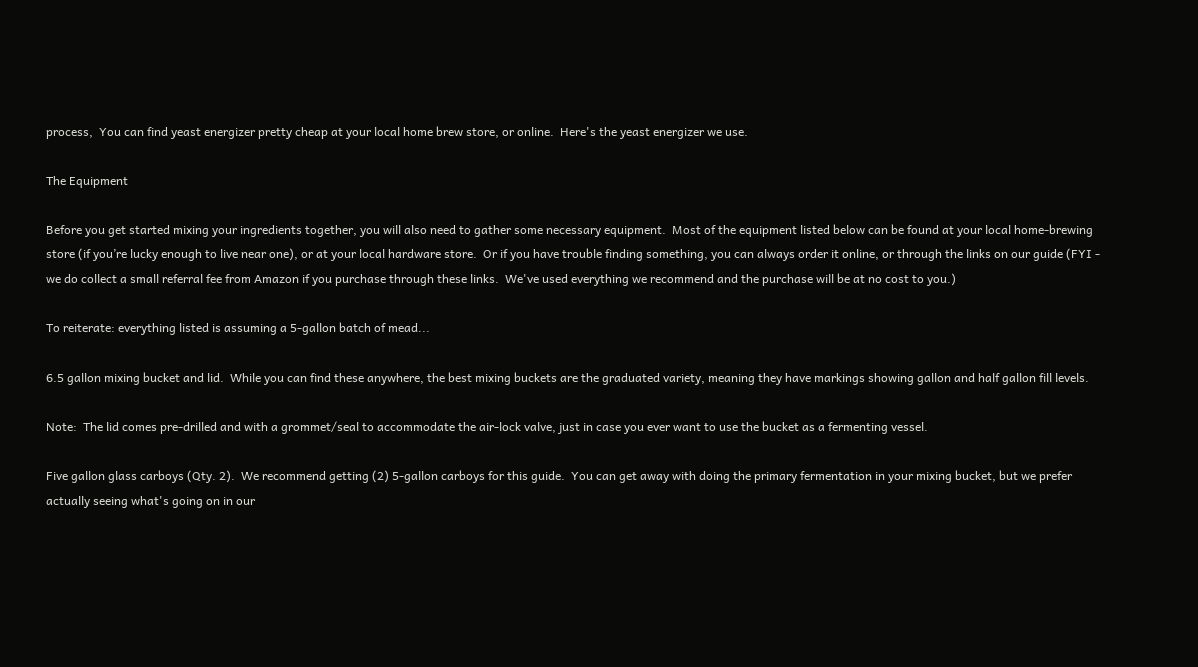process,  You can find yeast energizer pretty cheap at your local home brew store, or online.  Here's the yeast energizer we use.

The Equipment

Before you get started mixing your ingredients together, you will also need to gather some necessary equipment.  Most of the equipment listed below can be found at your local home-brewing store (if you’re lucky enough to live near one), or at your local hardware store.  Or if you have trouble finding something, you can always order it online, or through the links on our guide (FYI - we do collect a small referral fee from Amazon if you purchase through these links.  We've used everything we recommend and the purchase will be at no cost to you.)

To reiterate: everything listed is assuming a 5-gallon batch of mead...

6.5 gallon mixing bucket and lid.  While you can find these anywhere, the best mixing buckets are the graduated variety, meaning they have markings showing gallon and half gallon fill levels.

Note:  The lid comes pre-drilled and with a grommet/seal to accommodate the air-lock valve, just in case you ever want to use the bucket as a fermenting vessel.

Five gallon glass carboys (Qty. 2).  We recommend getting (2) 5-gallon carboys for this guide.  You can get away with doing the primary fermentation in your mixing bucket, but we prefer actually seeing what's going on in our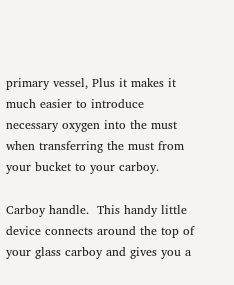primary vessel, Plus it makes it much easier to introduce necessary oxygen into the must when transferring the must from your bucket to your carboy.

Carboy handle.  This handy little device connects around the top of your glass carboy and gives you a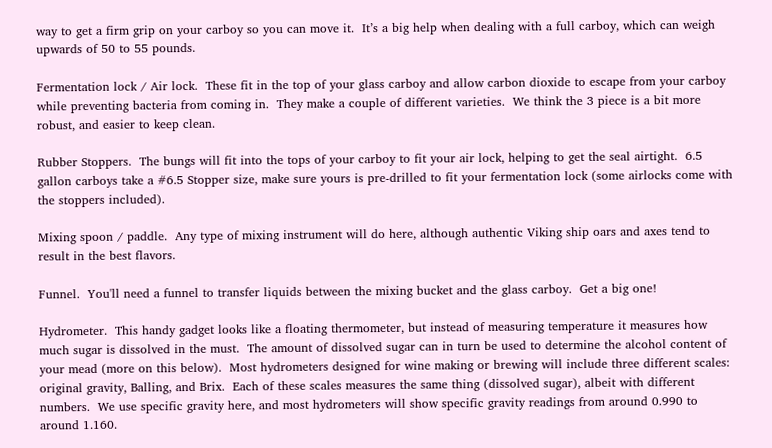way to get a firm grip on your carboy so you can move it.  It’s a big help when dealing with a full carboy, which can weigh upwards of 50 to 55 pounds.

Fermentation lock / Air lock.  These fit in the top of your glass carboy and allow carbon dioxide to escape from your carboy while preventing bacteria from coming in.  They make a couple of different varieties.  We think the 3 piece is a bit more robust, and easier to keep clean.

Rubber Stoppers.  The bungs will fit into the tops of your carboy to fit your air lock, helping to get the seal airtight.  6.5 gallon carboys take a #6.5 Stopper size, make sure yours is pre-drilled to fit your fermentation lock (some airlocks come with the stoppers included).

Mixing spoon / paddle.  Any type of mixing instrument will do here, although authentic Viking ship oars and axes tend to result in the best flavors.

Funnel.  You'll need a funnel to transfer liquids between the mixing bucket and the glass carboy.  Get a big one!

Hydrometer.  This handy gadget looks like a floating thermometer, but instead of measuring temperature it measures how much sugar is dissolved in the must.  The amount of dissolved sugar can in turn be used to determine the alcohol content of your mead (more on this below).  Most hydrometers designed for wine making or brewing will include three different scales:  original gravity, Balling, and Brix.  Each of these scales measures the same thing (dissolved sugar), albeit with different numbers.  We use specific gravity here, and most hydrometers will show specific gravity readings from around 0.990 to around 1.160.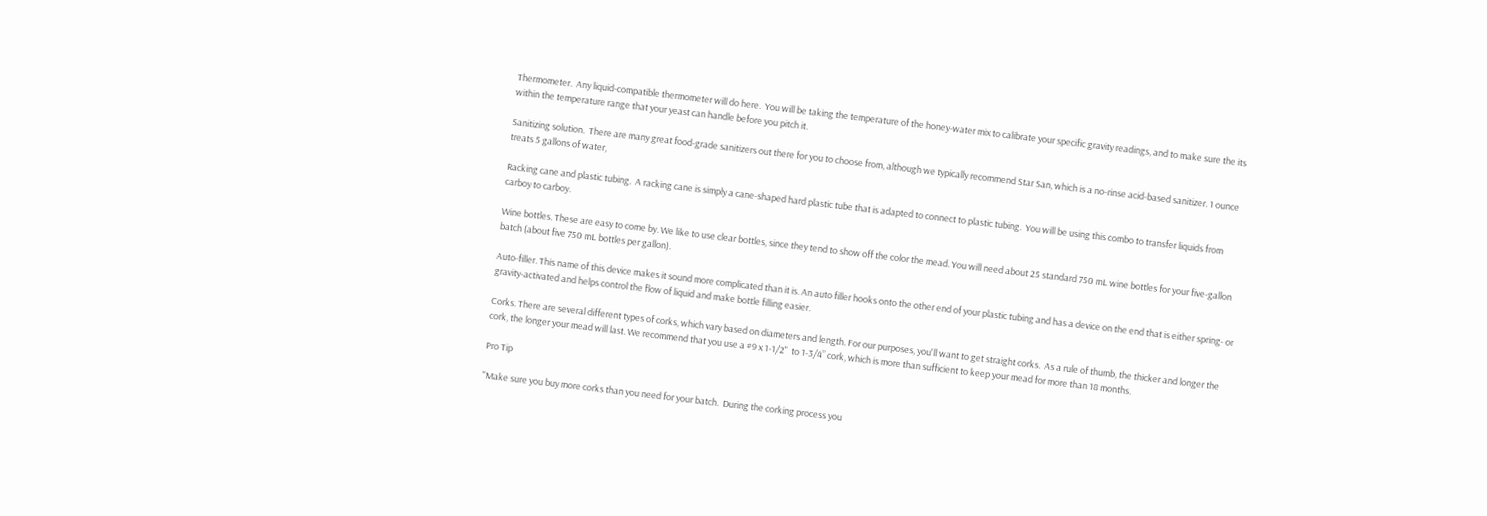Thermometer.  Any liquid-compatible thermometer will do here.  You will be taking the temperature of the honey-water mix to calibrate your specific gravity readings, and to make sure the its within the temperature range that your yeast can handle before you pitch it.

Sanitizing solution.  There are many great food-grade sanitizers out there for you to choose from, although we typically recommend Star San, which is a no-rinse acid-based sanitizer. 1 ounce treats 5 gallons of water,

Racking cane and plastic tubing.  A racking cane is simply a cane-shaped hard plastic tube that is adapted to connect to plastic tubing.  You will be using this combo to transfer liquids from carboy to carboy.

Wine bottles. These are easy to come by. We like to use clear bottles, since they tend to show off the color the mead. You will need about 25 standard 750 mL wine bottles for your five-gallon batch (about five 750 mL bottles per gallon).

Auto-filler. This name of this device makes it sound more complicated than it is. An auto filler hooks onto the other end of your plastic tubing and has a device on the end that is either spring- or gravity-activated and helps control the flow of liquid and make bottle filling easier.

Corks. There are several different types of corks, which vary based on diameters and length. For our purposes, you'll want to get straight corks.  As a rule of thumb, the thicker and longer the cork, the longer your mead will last. We recommend that you use a #9 x 1-1/2"  to 1-3/4” cork, which is more than sufficient to keep your mead for more than 18 months.

Pro Tip

"Make sure you buy more corks than you need for your batch.  During the corking process you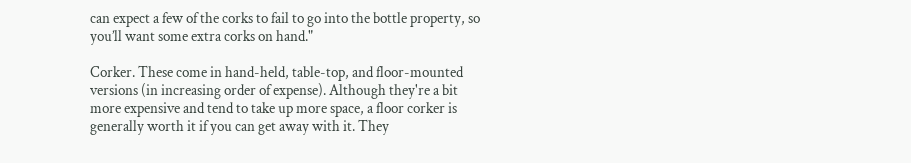can expect a few of the corks to fail to go into the bottle property, so you’ll want some extra corks on hand."

Corker. These come in hand-held, table-top, and floor-mounted versions (in increasing order of expense). Although they're a bit more expensive and tend to take up more space, a floor corker is generally worth it if you can get away with it. They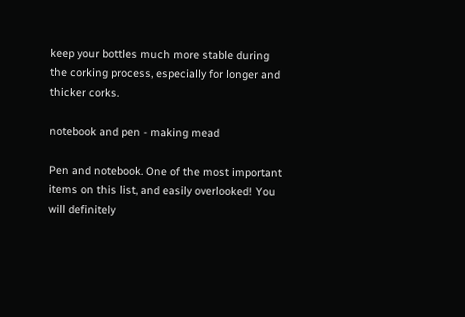keep your bottles much more stable during the corking process, especially for longer and thicker corks.

notebook and pen - making mead

Pen and notebook. One of the most important items on this list, and easily overlooked! You will definitely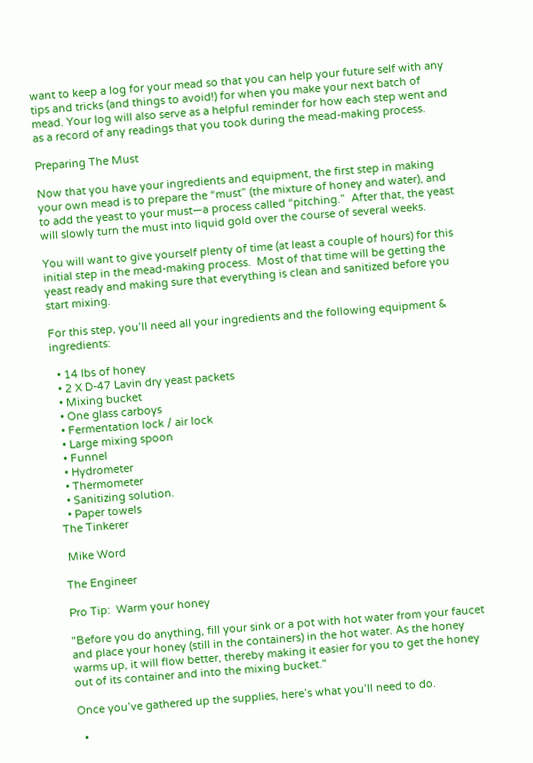want to keep a log for your mead so that you can help your future self with any tips and tricks (and things to avoid!) for when you make your next batch of mead. Your log will also serve as a helpful reminder for how each step went and as a record of any readings that you took during the mead-making process.

Preparing The Must

Now that you have your ingredients and equipment, the first step in making your own mead is to prepare the “must” (the mixture of honey and water), and to add the yeast to your must—a process called “pitching.”  After that, the yeast will slowly turn the must into liquid gold over the course of several weeks.

You will want to give yourself plenty of time (at least a couple of hours) for this initial step in the mead-making process.  Most of that time will be getting the yeast ready and making sure that everything is clean and sanitized before you start mixing.

For this step, you’ll need all your ingredients and the following equipment & ingredients:

  • 14 lbs of honey
  • 2 X D-47 Lavin dry yeast packets
  • Mixing bucket
  • One glass carboys
  • Fermentation lock / air lock
  • Large mixing spoon
  • Funnel
  • Hydrometer
  • Thermometer
  • Sanitizing solution.
  • Paper towels
The Tinkerer

 Mike Word

The Engineer

Pro Tip:  Warm your honey

"Before you do anything, fill your sink or a pot with hot water from your faucet and place your honey (still in the containers) in the hot water. As the honey warms up, it will flow better, thereby making it easier for you to get the honey out of its container and into the mixing bucket."

Once you’ve gathered up the supplies, here’s what you’ll need to do.

  •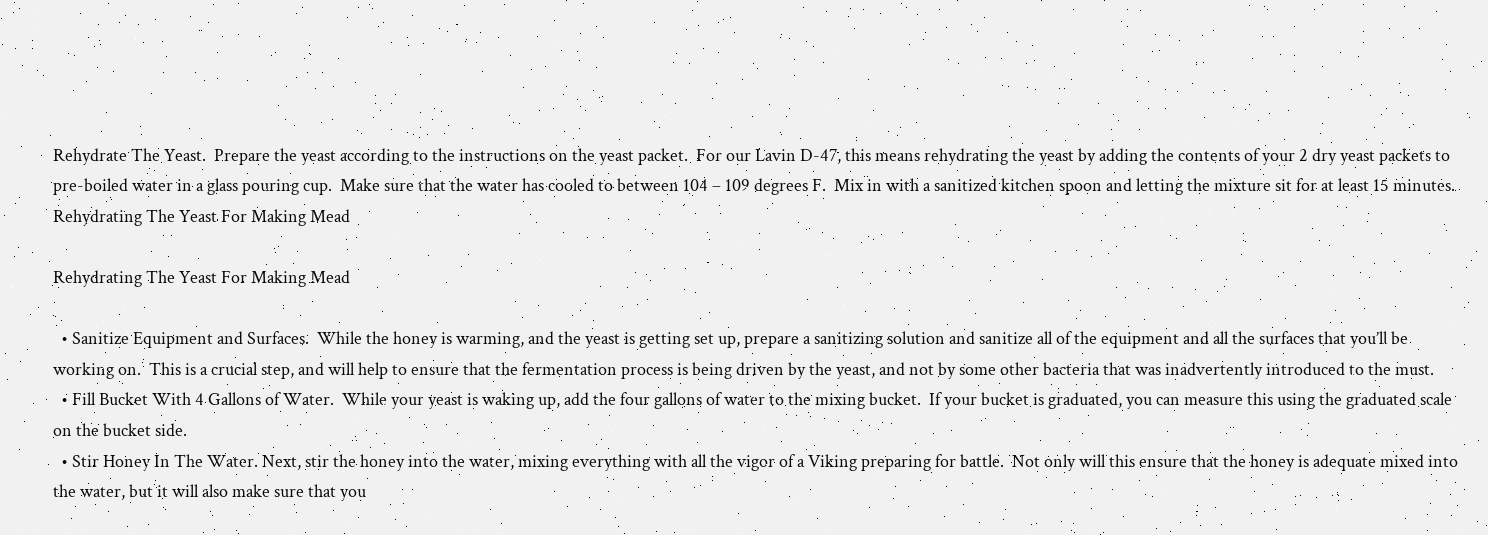Rehydrate The Yeast.  Prepare the yeast according to the instructions on the yeast packet.  For our Lavin D-47, this means rehydrating the yeast by adding the contents of your 2 dry yeast packets to pre-boiled water in a glass pouring cup.  Make sure that the water has cooled to between 104 – 109 degrees F.  Mix in with a sanitized kitchen spoon and letting the mixture sit for at least 15 minutes.
Rehydrating The Yeast For Making Mead

Rehydrating The Yeast For Making Mead

  • Sanitize Equipment and Surfaces.  While the honey is warming, and the yeast is getting set up, prepare a sanitizing solution and sanitize all of the equipment and all the surfaces that you’ll be working on.  This is a crucial step, and will help to ensure that the fermentation process is being driven by the yeast, and not by some other bacteria that was inadvertently introduced to the must.
  • Fill Bucket With 4 Gallons of Water.  While your yeast is waking up, add the four gallons of water to the mixing bucket.  If your bucket is graduated, you can measure this using the graduated scale on the bucket side.
  • Stir Honey In The Water. Next, stir the honey into the water, mixing everything with all the vigor of a Viking preparing for battle.  Not only will this ensure that the honey is adequate mixed into the water, but it will also make sure that you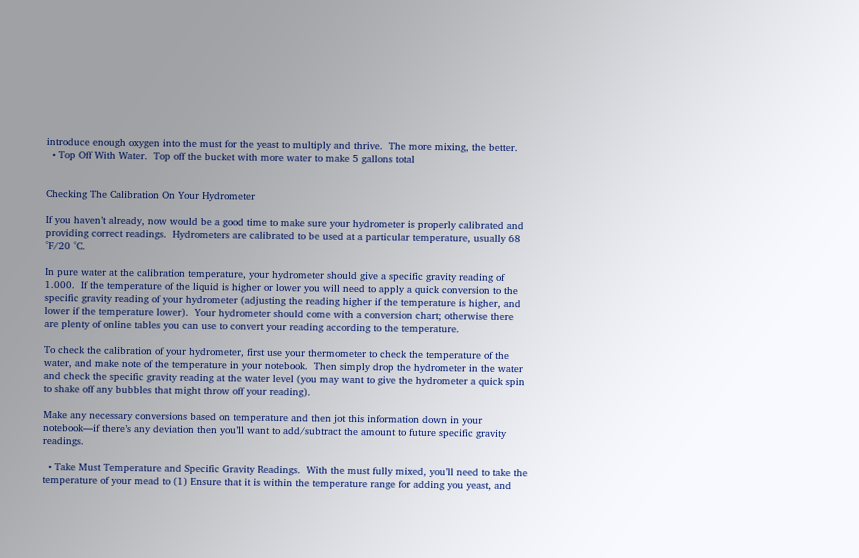introduce enough oxygen into the must for the yeast to multiply and thrive.  The more mixing, the better.
  • Top Off With Water.  Top off the bucket with more water to make 5 gallons total


Checking The Calibration On Your Hydrometer

If you haven’t already, now would be a good time to make sure your hydrometer is properly calibrated and providing correct readings.  Hydrometers are calibrated to be used at a particular temperature, usually 68 °F/20 °C.

In pure water at the calibration temperature, your hydrometer should give a specific gravity reading of 1.000.  If the temperature of the liquid is higher or lower you will need to apply a quick conversion to the specific gravity reading of your hydrometer (adjusting the reading higher if the temperature is higher, and lower if the temperature lower).  Your hydrometer should come with a conversion chart; otherwise there are plenty of online tables you can use to convert your reading according to the temperature.

To check the calibration of your hydrometer, first use your thermometer to check the temperature of the water, and make note of the temperature in your notebook.  Then simply drop the hydrometer in the water and check the specific gravity reading at the water level (you may want to give the hydrometer a quick spin to shake off any bubbles that might throw off your reading).

Make any necessary conversions based on temperature and then jot this information down in your notebook—if there’s any deviation then you’ll want to add/subtract the amount to future specific gravity readings.

  • Take Must Temperature and Specific Gravity Readings.  With the must fully mixed, you’ll need to take the temperature of your mead to (1) Ensure that it is within the temperature range for adding you yeast, and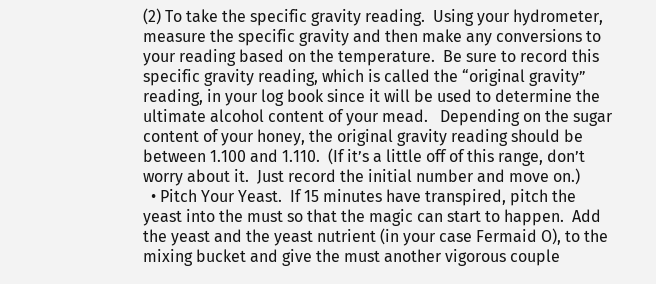(2) To take the specific gravity reading.  Using your hydrometer, measure the specific gravity and then make any conversions to your reading based on the temperature.  Be sure to record this specific gravity reading, which is called the “original gravity” reading, in your log book since it will be used to determine the ultimate alcohol content of your mead.   Depending on the sugar content of your honey, the original gravity reading should be between 1.100 and 1.110.  (If it’s a little off of this range, don’t worry about it.  Just record the initial number and move on.)
  • Pitch Your Yeast.  If 15 minutes have transpired, pitch the yeast into the must so that the magic can start to happen.  Add the yeast and the yeast nutrient (in your case Fermaid O), to the mixing bucket and give the must another vigorous couple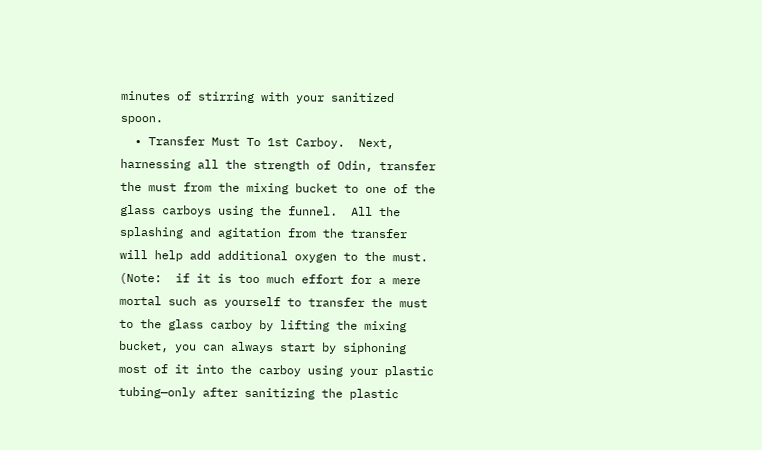minutes of stirring with your sanitized spoon.
  • Transfer Must To 1st Carboy.  Next, harnessing all the strength of Odin, transfer the must from the mixing bucket to one of the glass carboys using the funnel.  All the splashing and agitation from the transfer will help add additional oxygen to the must.  (Note:  if it is too much effort for a mere mortal such as yourself to transfer the must to the glass carboy by lifting the mixing bucket, you can always start by siphoning most of it into the carboy using your plastic tubing—only after sanitizing the plastic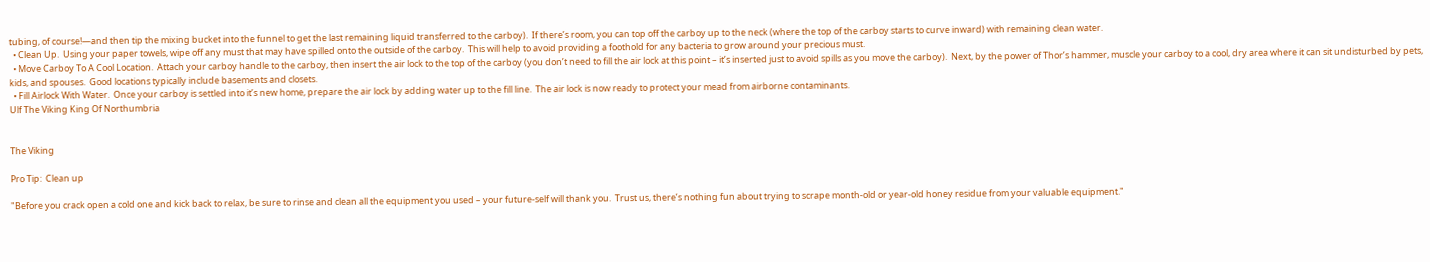tubing, of course!—and then tip the mixing bucket into the funnel to get the last remaining liquid transferred to the carboy).  If there’s room, you can top off the carboy up to the neck (where the top of the carboy starts to curve inward) with remaining clean water.
  • Clean Up.  Using your paper towels, wipe off any must that may have spilled onto the outside of the carboy.  This will help to avoid providing a foothold for any bacteria to grow around your precious must.
  • Move Carboy To A Cool Location.  Attach your carboy handle to the carboy, then insert the air lock to the top of the carboy (you don’t need to fill the air lock at this point – it’s inserted just to avoid spills as you move the carboy).  Next, by the power of Thor’s hammer, muscle your carboy to a cool, dry area where it can sit undisturbed by pets, kids, and spouses.  Good locations typically include basements and closets.
  • Fill Airlock With Water.  Once your carboy is settled into it’s new home, prepare the air lock by adding water up to the fill line.  The air lock is now ready to protect your mead from airborne contaminants.
Ulf The Viking King Of Northumbria


The Viking

Pro Tip:  Clean up

"Before you crack open a cold one and kick back to relax, be sure to rinse and clean all the equipment you used – your future-self will thank you.  Trust us, there’s nothing fun about trying to scrape month-old or year-old honey residue from your valuable equipment."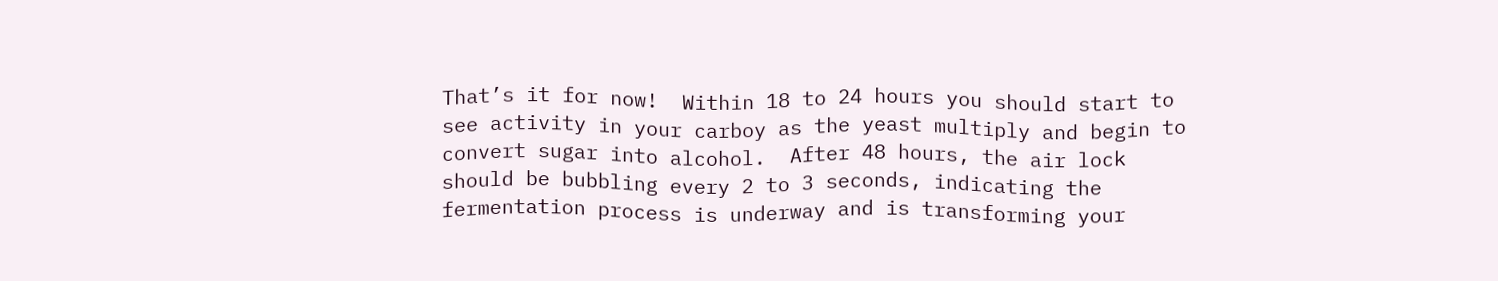That’s it for now!  Within 18 to 24 hours you should start to see activity in your carboy as the yeast multiply and begin to convert sugar into alcohol.  After 48 hours, the air lock should be bubbling every 2 to 3 seconds, indicating the fermentation process is underway and is transforming your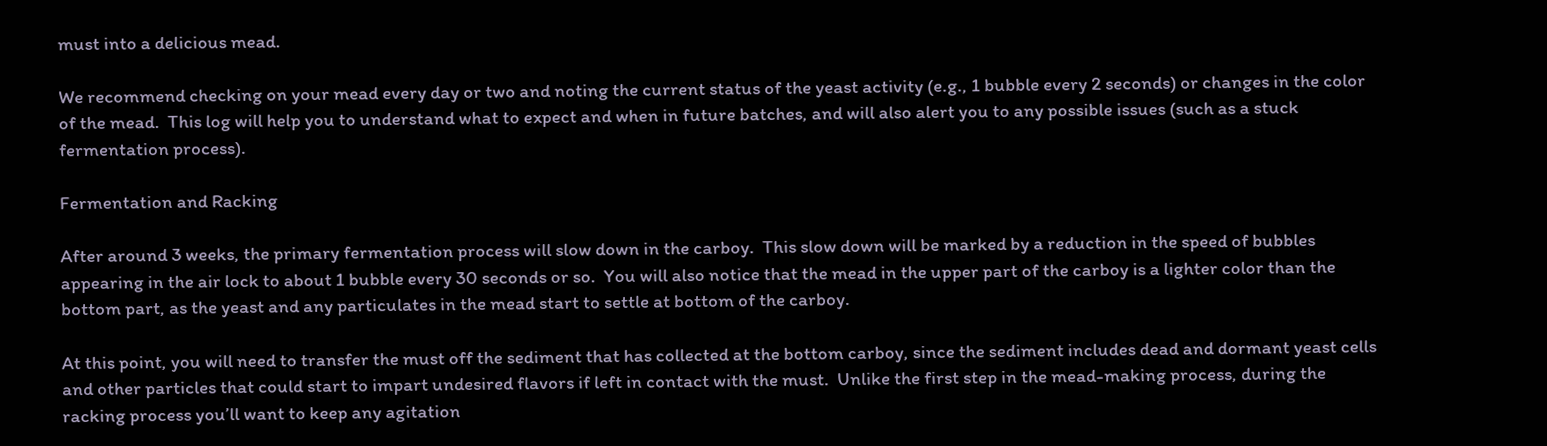must into a delicious mead.

We recommend checking on your mead every day or two and noting the current status of the yeast activity (e.g., 1 bubble every 2 seconds) or changes in the color of the mead.  This log will help you to understand what to expect and when in future batches, and will also alert you to any possible issues (such as a stuck fermentation process).

Fermentation and Racking

After around 3 weeks, the primary fermentation process will slow down in the carboy.  This slow down will be marked by a reduction in the speed of bubbles appearing in the air lock to about 1 bubble every 30 seconds or so.  You will also notice that the mead in the upper part of the carboy is a lighter color than the bottom part, as the yeast and any particulates in the mead start to settle at bottom of the carboy.

At this point, you will need to transfer the must off the sediment that has collected at the bottom carboy, since the sediment includes dead and dormant yeast cells and other particles that could start to impart undesired flavors if left in contact with the must.  Unlike the first step in the mead-making process, during the racking process you’ll want to keep any agitation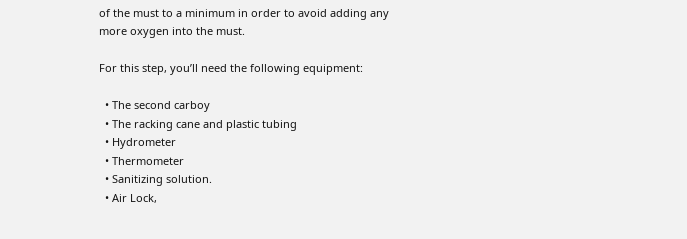of the must to a minimum in order to avoid adding any more oxygen into the must.

For this step, you’ll need the following equipment:

  • The second carboy
  • The racking cane and plastic tubing
  • Hydrometer
  • Thermometer
  • Sanitizing solution.
  • Air Lock,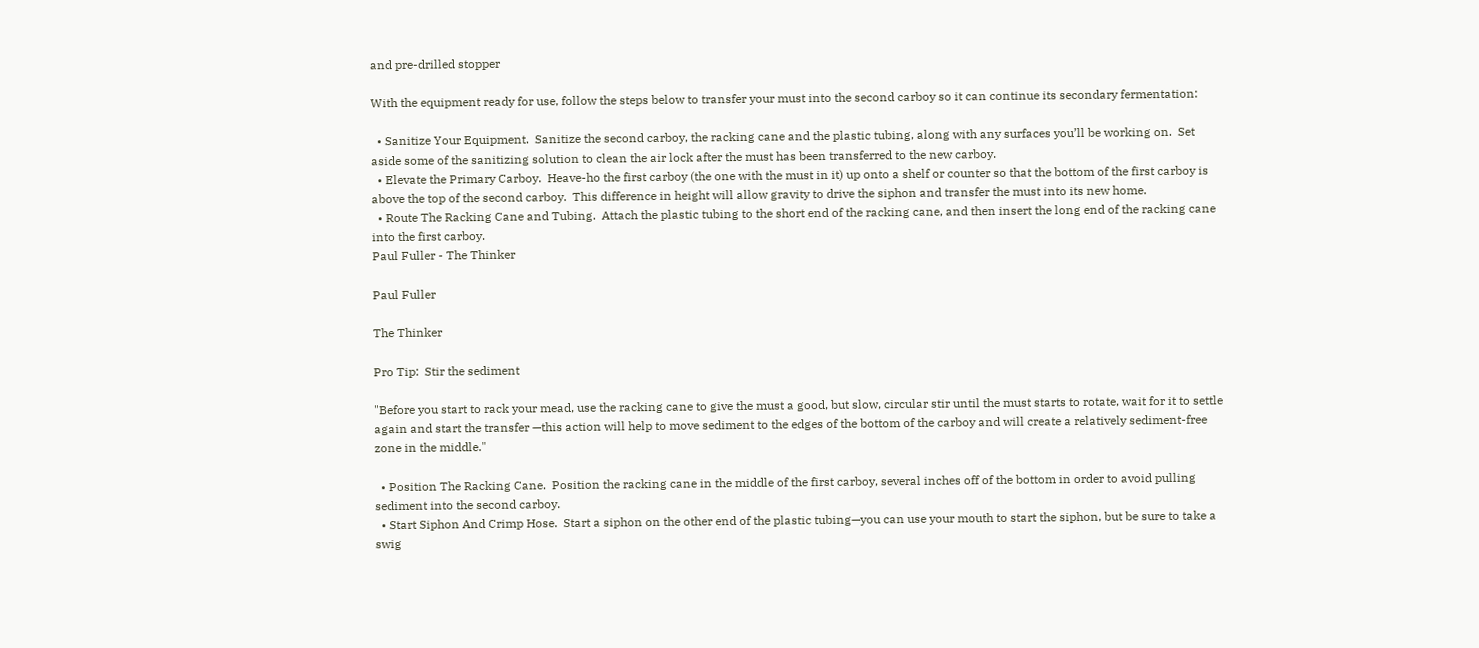and pre-drilled stopper

With the equipment ready for use, follow the steps below to transfer your must into the second carboy so it can continue its secondary fermentation:

  • Sanitize Your Equipment.  Sanitize the second carboy, the racking cane and the plastic tubing, along with any surfaces you’ll be working on.  Set aside some of the sanitizing solution to clean the air lock after the must has been transferred to the new carboy.
  • Elevate the Primary Carboy.  Heave-ho the first carboy (the one with the must in it) up onto a shelf or counter so that the bottom of the first carboy is above the top of the second carboy.  This difference in height will allow gravity to drive the siphon and transfer the must into its new home.
  • Route The Racking Cane and Tubing.  Attach the plastic tubing to the short end of the racking cane, and then insert the long end of the racking cane into the first carboy.
Paul Fuller - The Thinker

Paul Fuller

The Thinker

Pro Tip:  Stir the sediment

"Before you start to rack your mead, use the racking cane to give the must a good, but slow, circular stir until the must starts to rotate, wait for it to settle again and start the transfer —this action will help to move sediment to the edges of the bottom of the carboy and will create a relatively sediment-free zone in the middle."

  • Position The Racking Cane.  Position the racking cane in the middle of the first carboy, several inches off of the bottom in order to avoid pulling sediment into the second carboy.
  • Start Siphon And Crimp Hose.  Start a siphon on the other end of the plastic tubing—you can use your mouth to start the siphon, but be sure to take a swig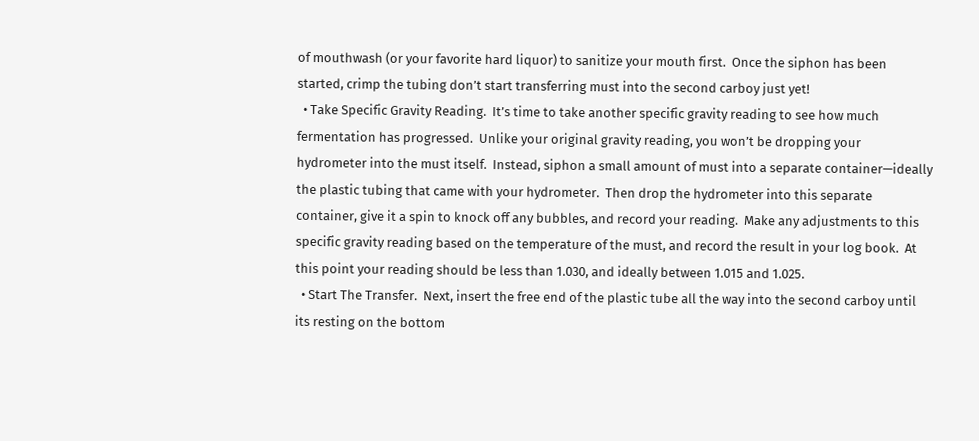of mouthwash (or your favorite hard liquor) to sanitize your mouth first.  Once the siphon has been started, crimp the tubing don’t start transferring must into the second carboy just yet!
  • Take Specific Gravity Reading.  It’s time to take another specific gravity reading to see how much fermentation has progressed.  Unlike your original gravity reading, you won’t be dropping your hydrometer into the must itself.  Instead, siphon a small amount of must into a separate container—ideally the plastic tubing that came with your hydrometer.  Then drop the hydrometer into this separate container, give it a spin to knock off any bubbles, and record your reading.  Make any adjustments to this specific gravity reading based on the temperature of the must, and record the result in your log book.  At this point your reading should be less than 1.030, and ideally between 1.015 and 1.025.
  • Start The Transfer.  Next, insert the free end of the plastic tube all the way into the second carboy until its resting on the bottom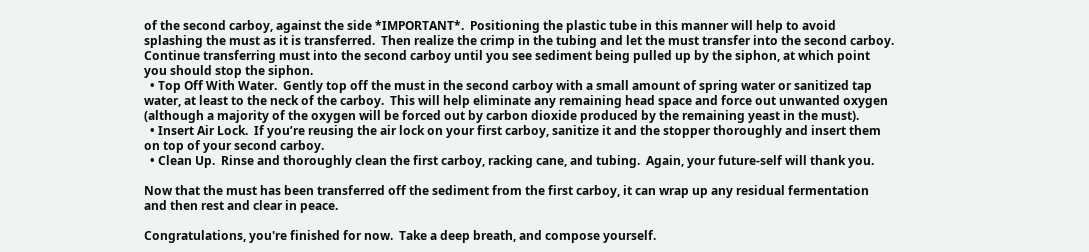of the second carboy, against the side *IMPORTANT*.  Positioning the plastic tube in this manner will help to avoid splashing the must as it is transferred.  Then realize the crimp in the tubing and let the must transfer into the second carboy.  Continue transferring must into the second carboy until you see sediment being pulled up by the siphon, at which point you should stop the siphon.
  • Top Off With Water.  Gently top off the must in the second carboy with a small amount of spring water or sanitized tap water, at least to the neck of the carboy.  This will help eliminate any remaining head space and force out unwanted oxygen (although a majority of the oxygen will be forced out by carbon dioxide produced by the remaining yeast in the must).
  • Insert Air Lock.  If you’re reusing the air lock on your first carboy, sanitize it and the stopper thoroughly and insert them on top of your second carboy.
  • Clean Up.  Rinse and thoroughly clean the first carboy, racking cane, and tubing.  Again, your future-self will thank you.

Now that the must has been transferred off the sediment from the first carboy, it can wrap up any residual fermentation and then rest and clear in peace.

Congratulations, you're finished for now.  Take a deep breath, and compose yourself.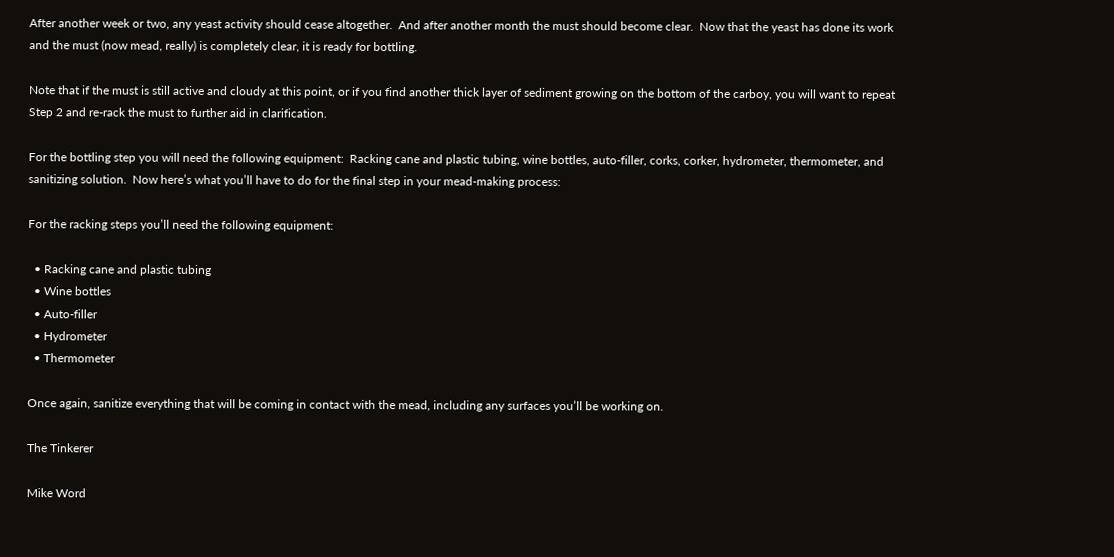After another week or two, any yeast activity should cease altogether.  And after another month the must should become clear.  Now that the yeast has done its work and the must (now mead, really) is completely clear, it is ready for bottling.

Note that if the must is still active and cloudy at this point, or if you find another thick layer of sediment growing on the bottom of the carboy, you will want to repeat Step 2 and re-rack the must to further aid in clarification.

For the bottling step you will need the following equipment:  Racking cane and plastic tubing, wine bottles, auto-filler, corks, corker, hydrometer, thermometer, and sanitizing solution.  Now here’s what you’ll have to do for the final step in your mead-making process:

For the racking steps you’ll need the following equipment:

  • Racking cane and plastic tubing
  • Wine bottles
  • Auto-filler
  • Hydrometer
  • Thermometer

Once again, sanitize everything that will be coming in contact with the mead, including any surfaces you’ll be working on.

The Tinkerer

Mike Word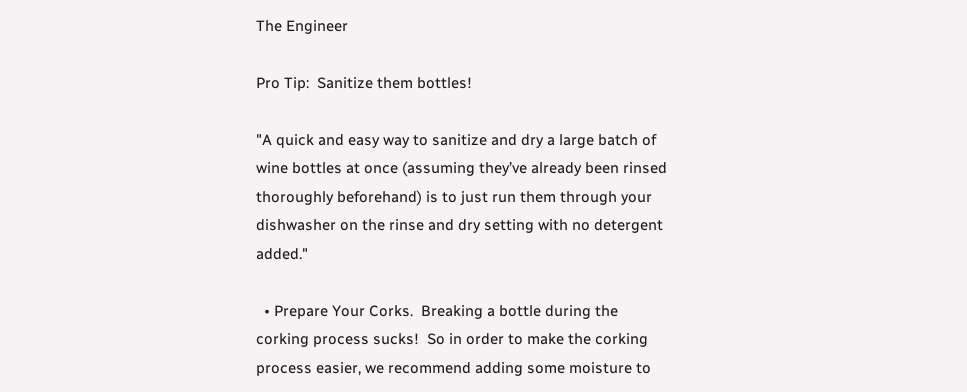The Engineer

Pro Tip:  Sanitize them bottles!

"A quick and easy way to sanitize and dry a large batch of wine bottles at once (assuming they’ve already been rinsed thoroughly beforehand) is to just run them through your dishwasher on the rinse and dry setting with no detergent added."

  • Prepare Your Corks.  Breaking a bottle during the corking process sucks!  So in order to make the corking process easier, we recommend adding some moisture to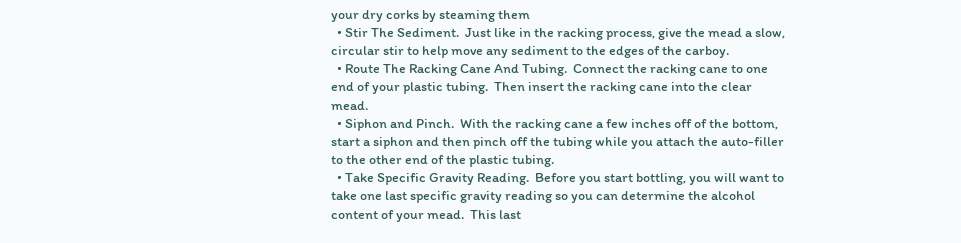your dry corks by steaming them
  • Stir The Sediment.  Just like in the racking process, give the mead a slow, circular stir to help move any sediment to the edges of the carboy.
  • Route The Racking Cane And Tubing.  Connect the racking cane to one end of your plastic tubing.  Then insert the racking cane into the clear mead.
  • Siphon and Pinch.  With the racking cane a few inches off of the bottom, start a siphon and then pinch off the tubing while you attach the auto-filler to the other end of the plastic tubing.
  • Take Specific Gravity Reading.  Before you start bottling, you will want to take one last specific gravity reading so you can determine the alcohol content of your mead.  This last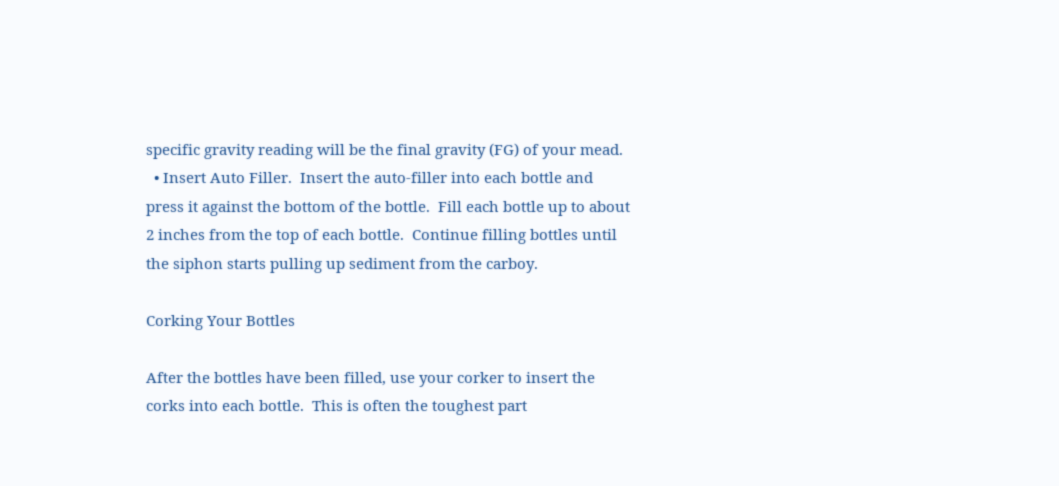specific gravity reading will be the final gravity (FG) of your mead.
  • Insert Auto Filler.  Insert the auto-filler into each bottle and press it against the bottom of the bottle.  Fill each bottle up to about 2 inches from the top of each bottle.  Continue filling bottles until the siphon starts pulling up sediment from the carboy.

Corking Your Bottles

After the bottles have been filled, use your corker to insert the corks into each bottle.  This is often the toughest part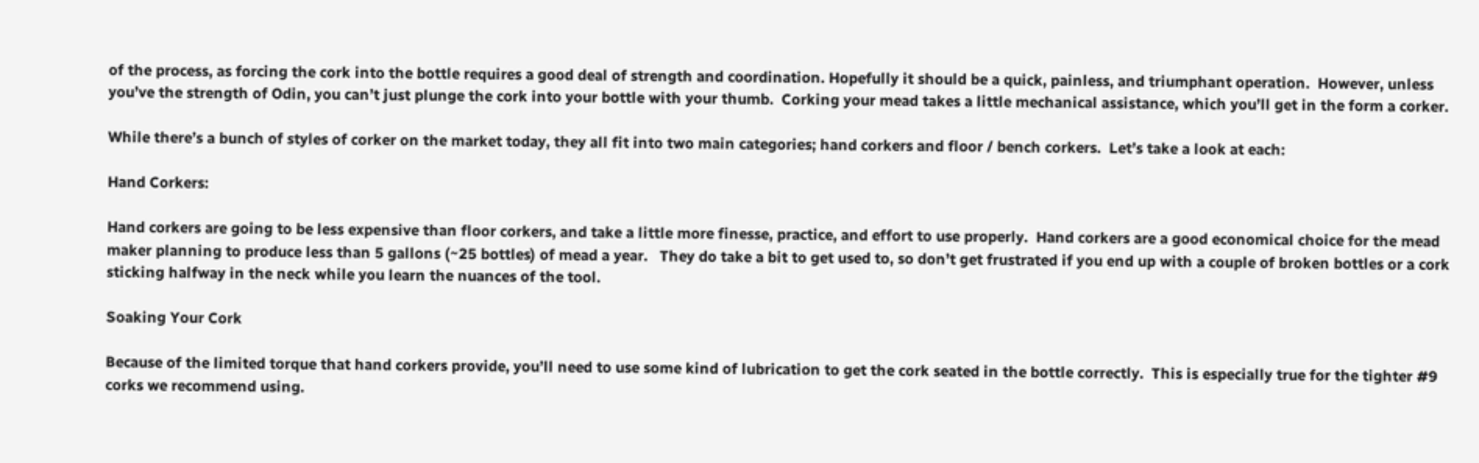of the process, as forcing the cork into the bottle requires a good deal of strength and coordination. Hopefully it should be a quick, painless, and triumphant operation.  However, unless you’ve the strength of Odin, you can’t just plunge the cork into your bottle with your thumb.  Corking your mead takes a little mechanical assistance, which you’ll get in the form a corker.

While there’s a bunch of styles of corker on the market today, they all fit into two main categories; hand corkers and floor / bench corkers.  Let’s take a look at each:

Hand Corkers:

Hand corkers are going to be less expensive than floor corkers, and take a little more finesse, practice, and effort to use properly.  Hand corkers are a good economical choice for the mead maker planning to produce less than 5 gallons (~25 bottles) of mead a year.   They do take a bit to get used to, so don’t get frustrated if you end up with a couple of broken bottles or a cork sticking halfway in the neck while you learn the nuances of the tool.

Soaking Your Cork

Because of the limited torque that hand corkers provide, you’ll need to use some kind of lubrication to get the cork seated in the bottle correctly.  This is especially true for the tighter #9 corks we recommend using.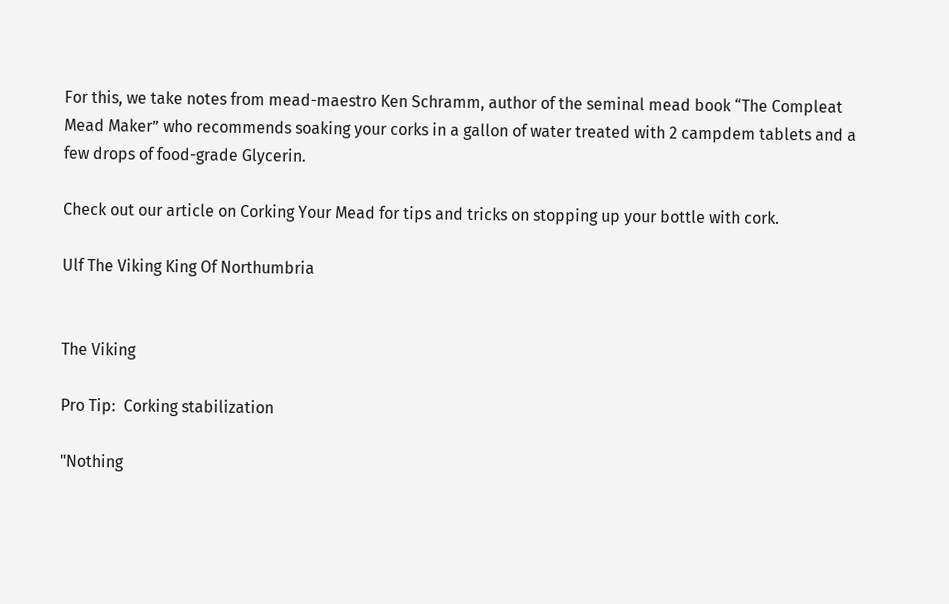For this, we take notes from mead-maestro Ken Schramm, author of the seminal mead book “The Compleat Mead Maker” who recommends soaking your corks in a gallon of water treated with 2 campdem tablets and a few drops of food-grade Glycerin.

Check out our article on Corking Your Mead for tips and tricks on stopping up your bottle with cork.

Ulf The Viking King Of Northumbria


The Viking

Pro Tip:  Corking stabilization

"Nothing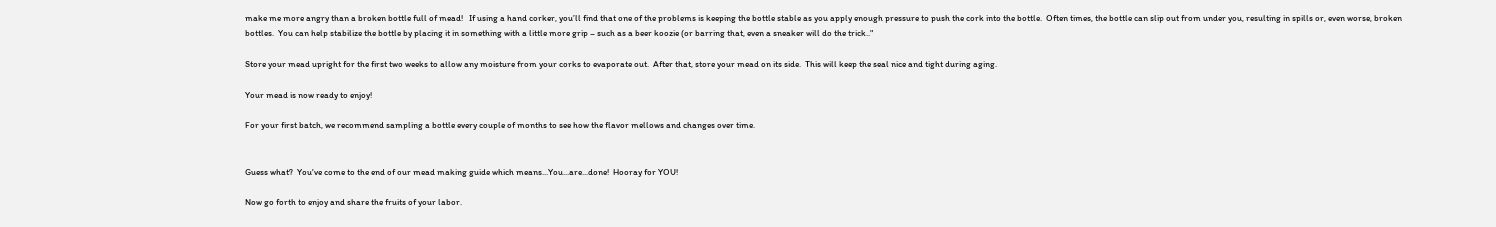make me more angry than a broken bottle full of mead!   If using a hand corker, you’ll find that one of the problems is keeping the bottle stable as you apply enough pressure to push the cork into the bottle.  Often times, the bottle can slip out from under you, resulting in spills or, even worse, broken bottles.  You can help stabilize the bottle by placing it in something with a little more grip – such as a beer koozie (or barring that, even a sneaker will do the trick.."

Store your mead upright for the first two weeks to allow any moisture from your corks to evaporate out.  After that, store your mead on its side.  This will keep the seal nice and tight during aging.

Your mead is now ready to enjoy!

For your first batch, we recommend sampling a bottle every couple of months to see how the flavor mellows and changes over time.


Guess what?  You've come to the end of our mead making guide which means...You...are...done!  Hooray for YOU!

Now go forth to enjoy and share the fruits of your labor.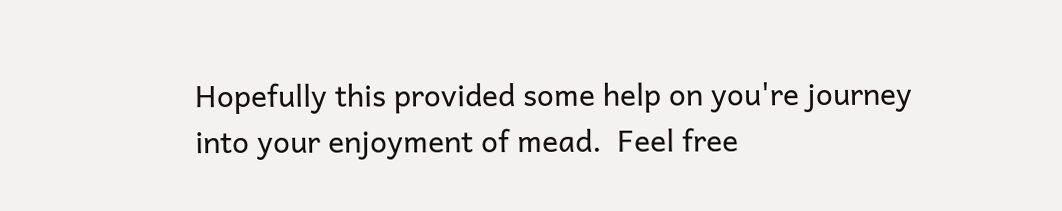Hopefully this provided some help on you're journey into your enjoyment of mead.  Feel free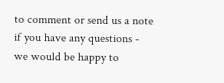to comment or send us a note if you have any questions - we would be happy to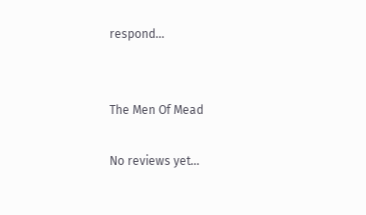respond...


The Men Of Mead

No reviews yet...